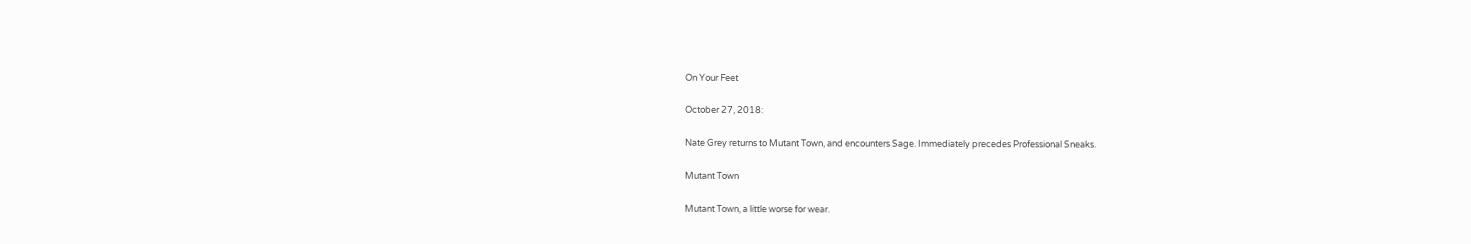On Your Feet

October 27, 2018:

Nate Grey returns to Mutant Town, and encounters Sage. Immediately precedes Professional Sneaks.

Mutant Town

Mutant Town, a little worse for wear.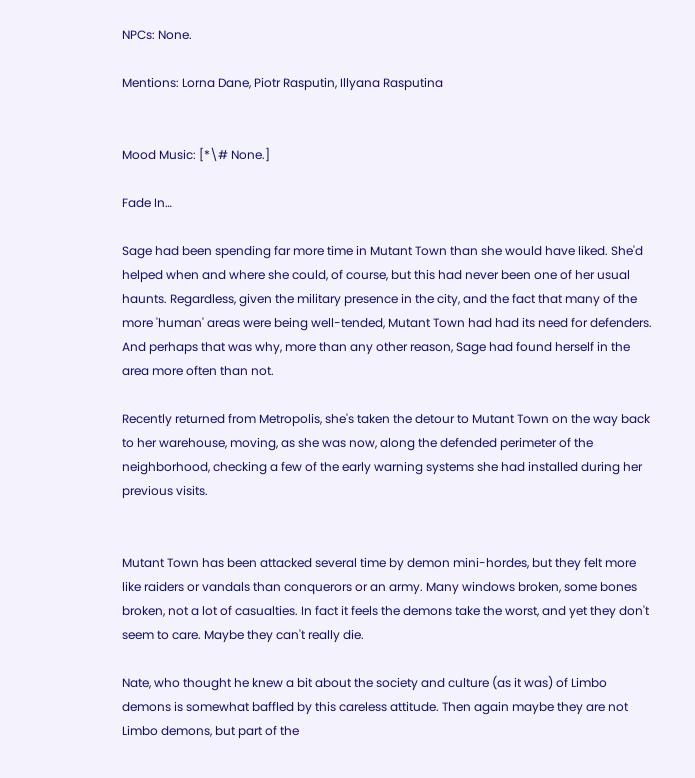NPCs: None.

Mentions: Lorna Dane, Piotr Rasputin, Illyana Rasputina


Mood Music: [*\# None.]

Fade In…

Sage had been spending far more time in Mutant Town than she would have liked. She'd helped when and where she could, of course, but this had never been one of her usual haunts. Regardless, given the military presence in the city, and the fact that many of the more 'human' areas were being well-tended, Mutant Town had had its need for defenders. And perhaps that was why, more than any other reason, Sage had found herself in the area more often than not.

Recently returned from Metropolis, she's taken the detour to Mutant Town on the way back to her warehouse, moving, as she was now, along the defended perimeter of the neighborhood, checking a few of the early warning systems she had installed during her previous visits.


Mutant Town has been attacked several time by demon mini-hordes, but they felt more like raiders or vandals than conquerors or an army. Many windows broken, some bones broken, not a lot of casualties. In fact it feels the demons take the worst, and yet they don't seem to care. Maybe they can't really die.

Nate, who thought he knew a bit about the society and culture (as it was) of Limbo demons is somewhat baffled by this careless attitude. Then again maybe they are not Limbo demons, but part of the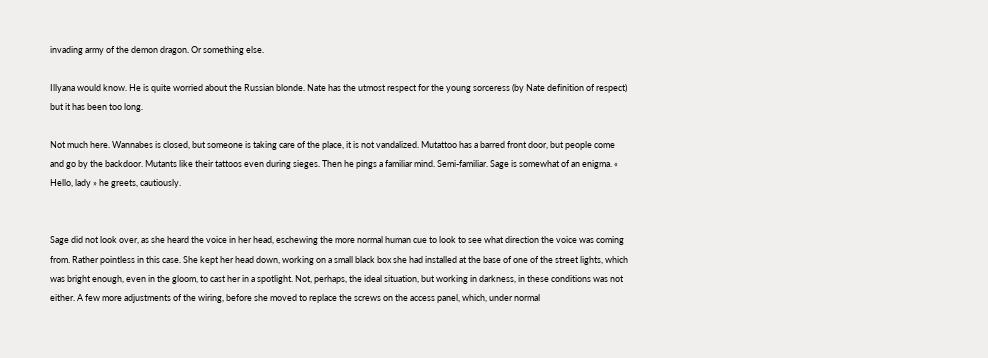invading army of the demon dragon. Or something else.

Illyana would know. He is quite worried about the Russian blonde. Nate has the utmost respect for the young sorceress (by Nate definition of respect) but it has been too long.

Not much here. Wannabes is closed, but someone is taking care of the place, it is not vandalized. Mutattoo has a barred front door, but people come and go by the backdoor. Mutants like their tattoos even during sieges. Then he pings a familiar mind. Semi-familiar. Sage is somewhat of an enigma. « Hello, lady » he greets, cautiously.


Sage did not look over, as she heard the voice in her head, eschewing the more normal human cue to look to see what direction the voice was coming from. Rather pointless in this case. She kept her head down, working on a small black box she had installed at the base of one of the street lights, which was bright enough, even in the gloom, to cast her in a spotlight. Not, perhaps, the ideal situation, but working in darkness, in these conditions was not either. A few more adjustments of the wiring, before she moved to replace the screws on the access panel, which, under normal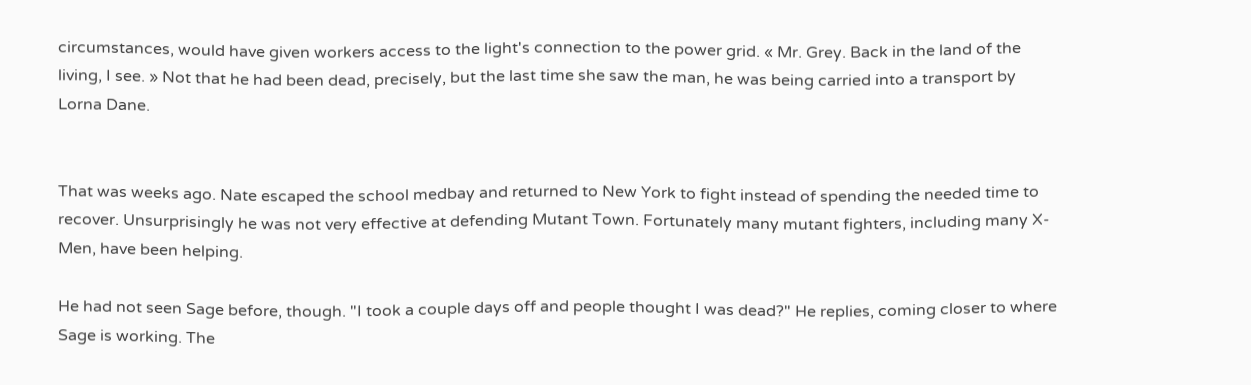circumstances, would have given workers access to the light's connection to the power grid. « Mr. Grey. Back in the land of the living, I see. » Not that he had been dead, precisely, but the last time she saw the man, he was being carried into a transport by Lorna Dane.


That was weeks ago. Nate escaped the school medbay and returned to New York to fight instead of spending the needed time to recover. Unsurprisingly he was not very effective at defending Mutant Town. Fortunately many mutant fighters, including many X-Men, have been helping.

He had not seen Sage before, though. "I took a couple days off and people thought I was dead?" He replies, coming closer to where Sage is working. The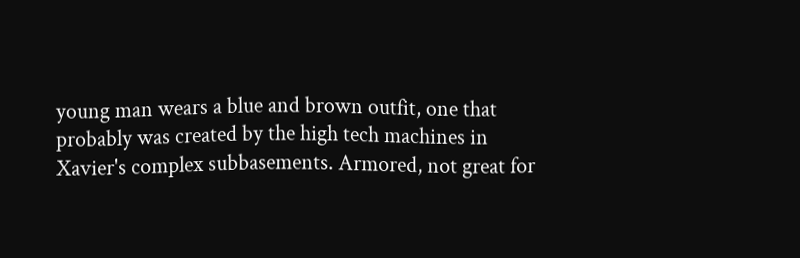young man wears a blue and brown outfit, one that probably was created by the high tech machines in Xavier's complex subbasements. Armored, not great for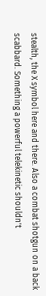stealth, the X symbol here and there. Also a combat shotgun on a back scabbard. Something a powerful telekinetic shouldn't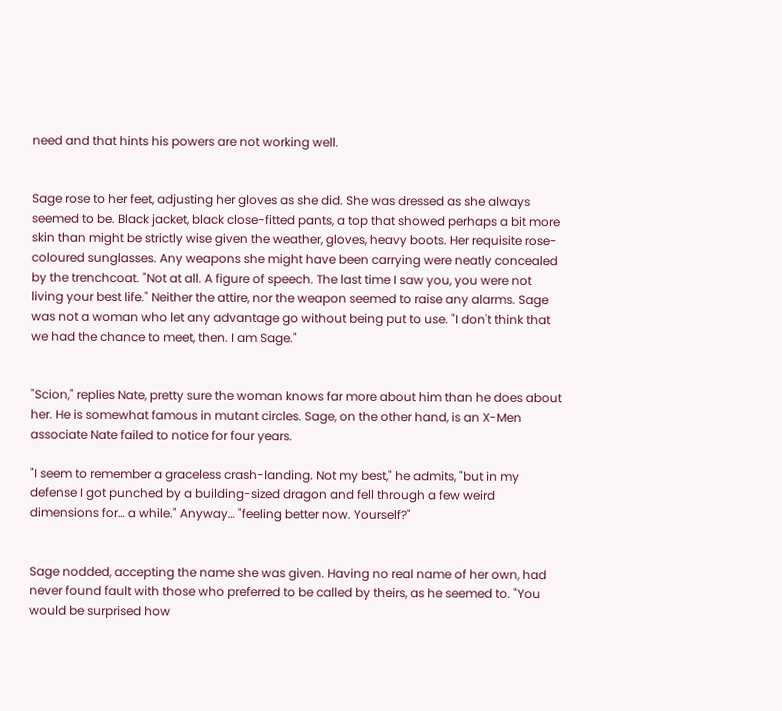need and that hints his powers are not working well.


Sage rose to her feet, adjusting her gloves as she did. She was dressed as she always seemed to be. Black jacket, black close-fitted pants, a top that showed perhaps a bit more skin than might be strictly wise given the weather, gloves, heavy boots. Her requisite rose-coloured sunglasses. Any weapons she might have been carrying were neatly concealed by the trenchcoat. "Not at all. A figure of speech. The last time I saw you, you were not living your best life." Neither the attire, nor the weapon seemed to raise any alarms. Sage was not a woman who let any advantage go without being put to use. "I don't think that we had the chance to meet, then. I am Sage."


"Scion," replies Nate, pretty sure the woman knows far more about him than he does about her. He is somewhat famous in mutant circles. Sage, on the other hand, is an X-Men associate Nate failed to notice for four years.

"I seem to remember a graceless crash-landing. Not my best," he admits, "but in my defense I got punched by a building-sized dragon and fell through a few weird dimensions for… a while." Anyway… "feeling better now. Yourself?"


Sage nodded, accepting the name she was given. Having no real name of her own, had never found fault with those who preferred to be called by theirs, as he seemed to. "You would be surprised how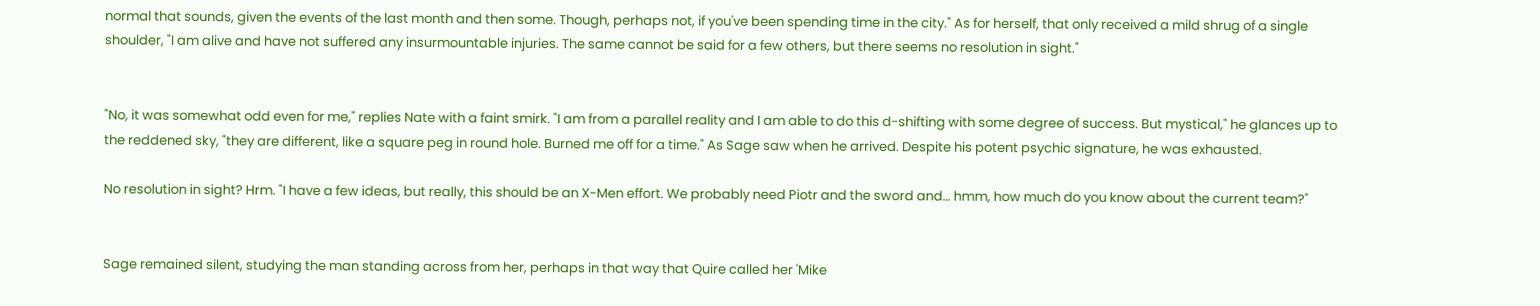normal that sounds, given the events of the last month and then some. Though, perhaps not, if you've been spending time in the city." As for herself, that only received a mild shrug of a single shoulder, "I am alive and have not suffered any insurmountable injuries. The same cannot be said for a few others, but there seems no resolution in sight."


"No, it was somewhat odd even for me," replies Nate with a faint smirk. "I am from a parallel reality and I am able to do this d-shifting with some degree of success. But mystical," he glances up to the reddened sky, "they are different, like a square peg in round hole. Burned me off for a time." As Sage saw when he arrived. Despite his potent psychic signature, he was exhausted.

No resolution in sight? Hrm. "I have a few ideas, but really, this should be an X-Men effort. We probably need Piotr and the sword and… hmm, how much do you know about the current team?"


Sage remained silent, studying the man standing across from her, perhaps in that way that Quire called her 'Mike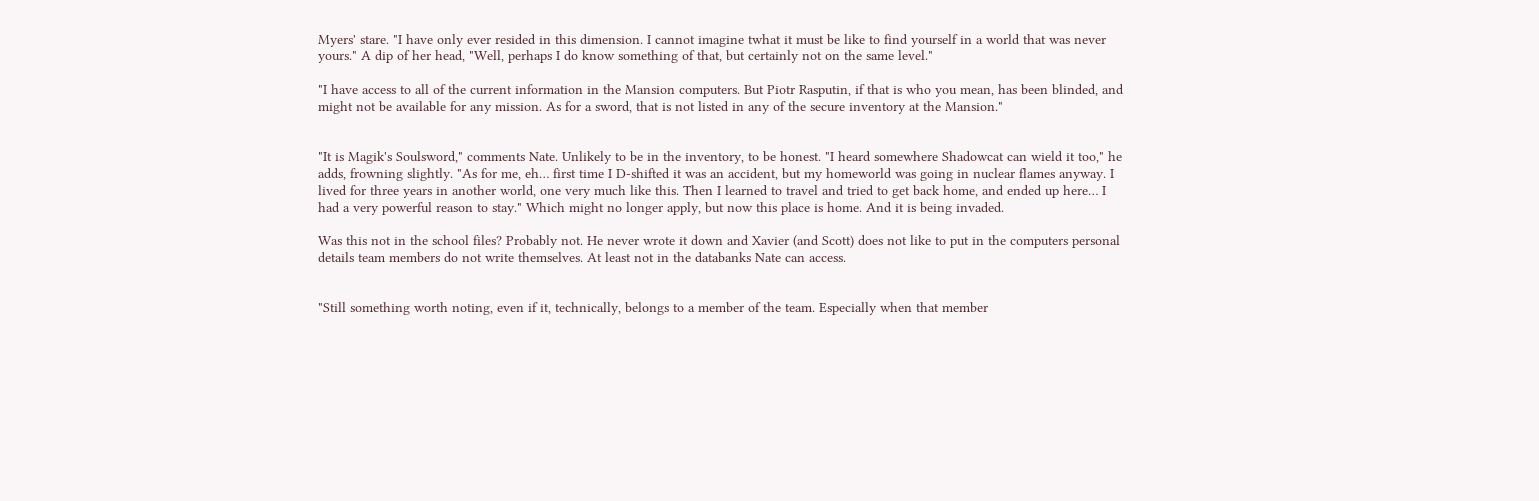Myers' stare. "I have only ever resided in this dimension. I cannot imagine twhat it must be like to find yourself in a world that was never yours." A dip of her head, "Well, perhaps I do know something of that, but certainly not on the same level."

"I have access to all of the current information in the Mansion computers. But Piotr Rasputin, if that is who you mean, has been blinded, and might not be available for any mission. As for a sword, that is not listed in any of the secure inventory at the Mansion."


"It is Magik's Soulsword," comments Nate. Unlikely to be in the inventory, to be honest. "I heard somewhere Shadowcat can wield it too," he adds, frowning slightly. "As for me, eh… first time I D-shifted it was an accident, but my homeworld was going in nuclear flames anyway. I lived for three years in another world, one very much like this. Then I learned to travel and tried to get back home, and ended up here… I had a very powerful reason to stay." Which might no longer apply, but now this place is home. And it is being invaded.

Was this not in the school files? Probably not. He never wrote it down and Xavier (and Scott) does not like to put in the computers personal details team members do not write themselves. At least not in the databanks Nate can access.


"Still something worth noting, even if it, technically, belongs to a member of the team. Especially when that member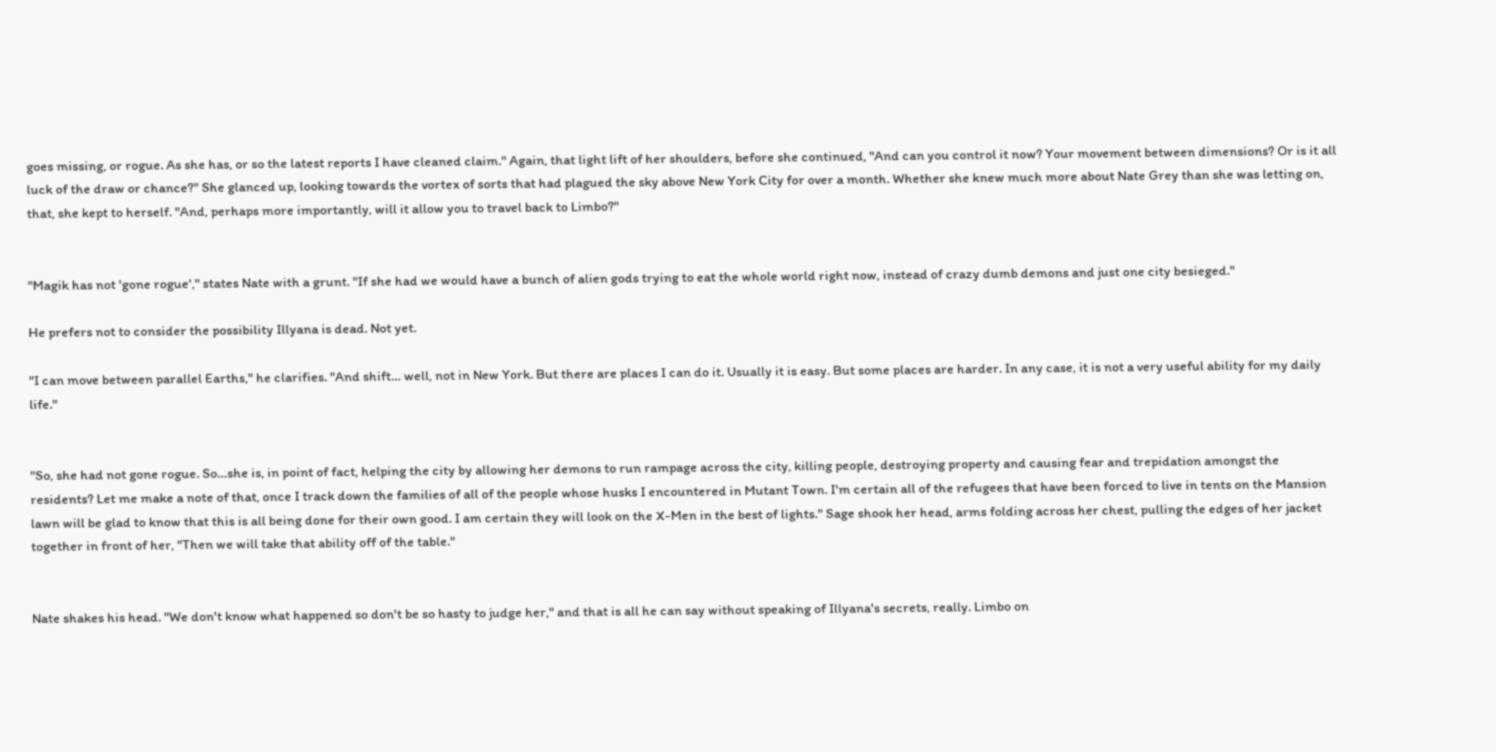goes missing, or rogue. As she has, or so the latest reports I have cleaned claim." Again, that light lift of her shoulders, before she continued, "And can you control it now? Your movement between dimensions? Or is it all luck of the draw or chance?" She glanced up, looking towards the vortex of sorts that had plagued the sky above New York City for over a month. Whether she knew much more about Nate Grey than she was letting on, that, she kept to herself. "And, perhaps more importantly, will it allow you to travel back to Limbo?"


"Magik has not 'gone rogue'," states Nate with a grunt. "If she had we would have a bunch of alien gods trying to eat the whole world right now, instead of crazy dumb demons and just one city besieged."

He prefers not to consider the possibility Illyana is dead. Not yet.

"I can move between parallel Earths," he clarifies. "And shift… well, not in New York. But there are places I can do it. Usually it is easy. But some places are harder. In any case, it is not a very useful ability for my daily life."


"So, she had not gone rogue. So…she is, in point of fact, helping the city by allowing her demons to run rampage across the city, killing people, destroying property and causing fear and trepidation amongst the residents? Let me make a note of that, once I track down the families of all of the people whose husks I encountered in Mutant Town. I'm certain all of the refugees that have been forced to live in tents on the Mansion lawn will be glad to know that this is all being done for their own good. I am certain they will look on the X-Men in the best of lights." Sage shook her head, arms folding across her chest, pulling the edges of her jacket together in front of her, "Then we will take that ability off of the table."


Nate shakes his head. "We don't know what happened so don't be so hasty to judge her," and that is all he can say without speaking of Illyana's secrets, really. Limbo on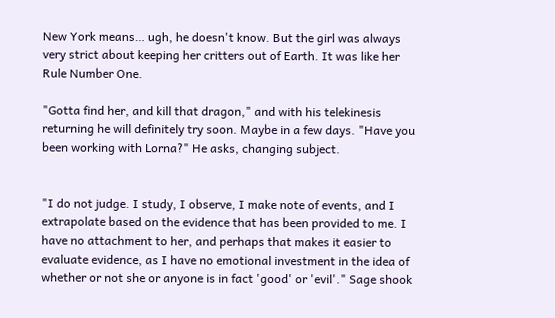New York means… ugh, he doesn't know. But the girl was always very strict about keeping her critters out of Earth. It was like her Rule Number One.

"Gotta find her, and kill that dragon," and with his telekinesis returning he will definitely try soon. Maybe in a few days. "Have you been working with Lorna?" He asks, changing subject.


"I do not judge. I study, I observe, I make note of events, and I extrapolate based on the evidence that has been provided to me. I have no attachment to her, and perhaps that makes it easier to evaluate evidence, as I have no emotional investment in the idea of whether or not she or anyone is in fact 'good' or 'evil'." Sage shook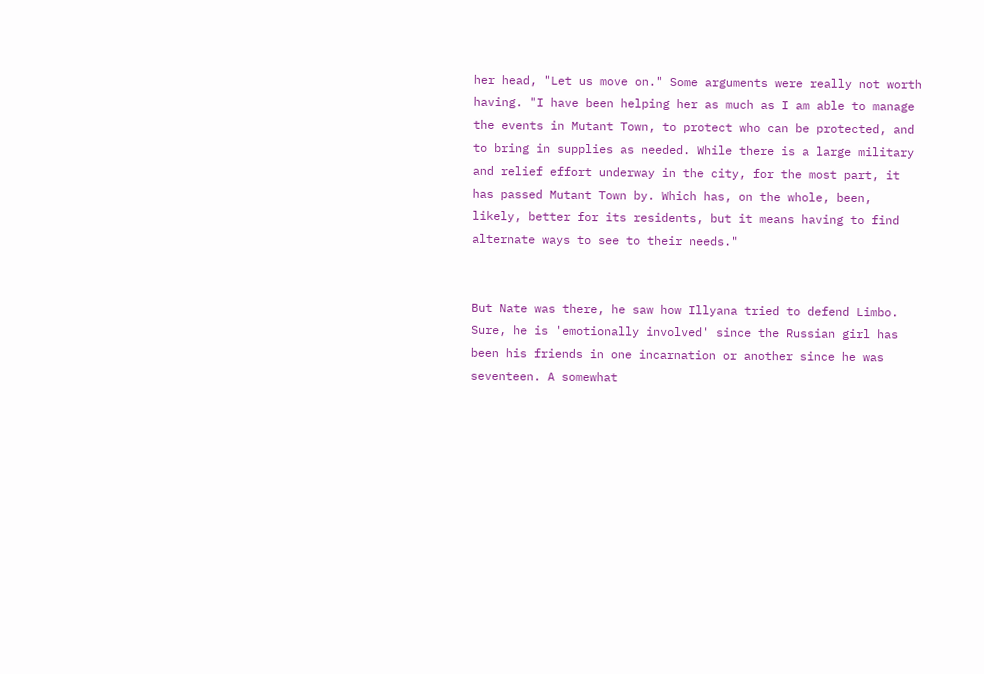her head, "Let us move on." Some arguments were really not worth having. "I have been helping her as much as I am able to manage the events in Mutant Town, to protect who can be protected, and to bring in supplies as needed. While there is a large military and relief effort underway in the city, for the most part, it has passed Mutant Town by. Which has, on the whole, been, likely, better for its residents, but it means having to find alternate ways to see to their needs."


But Nate was there, he saw how Illyana tried to defend Limbo. Sure, he is 'emotionally involved' since the Russian girl has been his friends in one incarnation or another since he was seventeen. A somewhat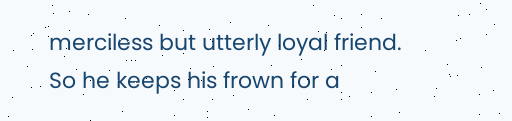merciless but utterly loyal friend. So he keeps his frown for a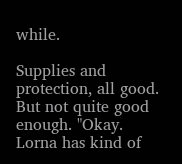while.

Supplies and protection, all good. But not quite good enough. "Okay. Lorna has kind of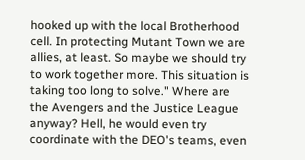hooked up with the local Brotherhood cell. In protecting Mutant Town we are allies, at least. So maybe we should try to work together more. This situation is taking too long to solve." Where are the Avengers and the Justice League anyway? Hell, he would even try coordinate with the DEO's teams, even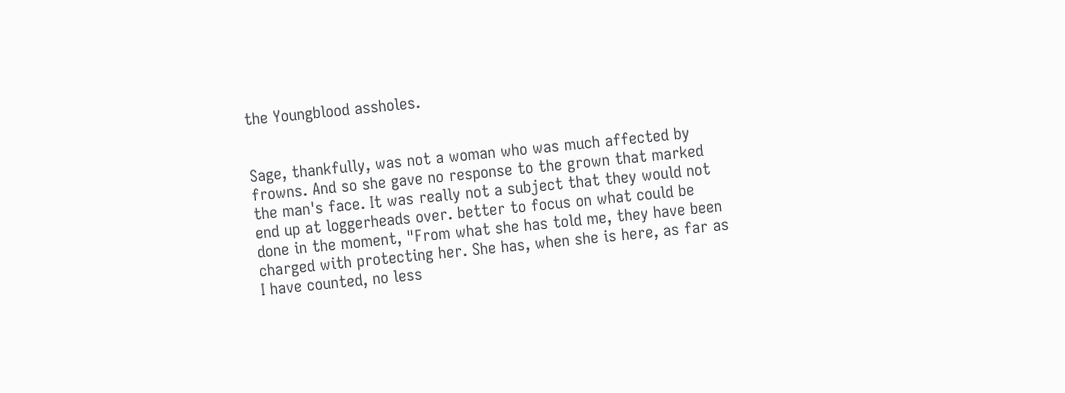the Youngblood assholes.


Sage, thankfully, was not a woman who was much affected by frowns. And so she gave no response to the grown that marked the man's face. It was really not a subject that they would not end up at loggerheads over. better to focus on what could be done in the moment, "From what she has told me, they have been charged with protecting her. She has, when she is here, as far as I have counted, no less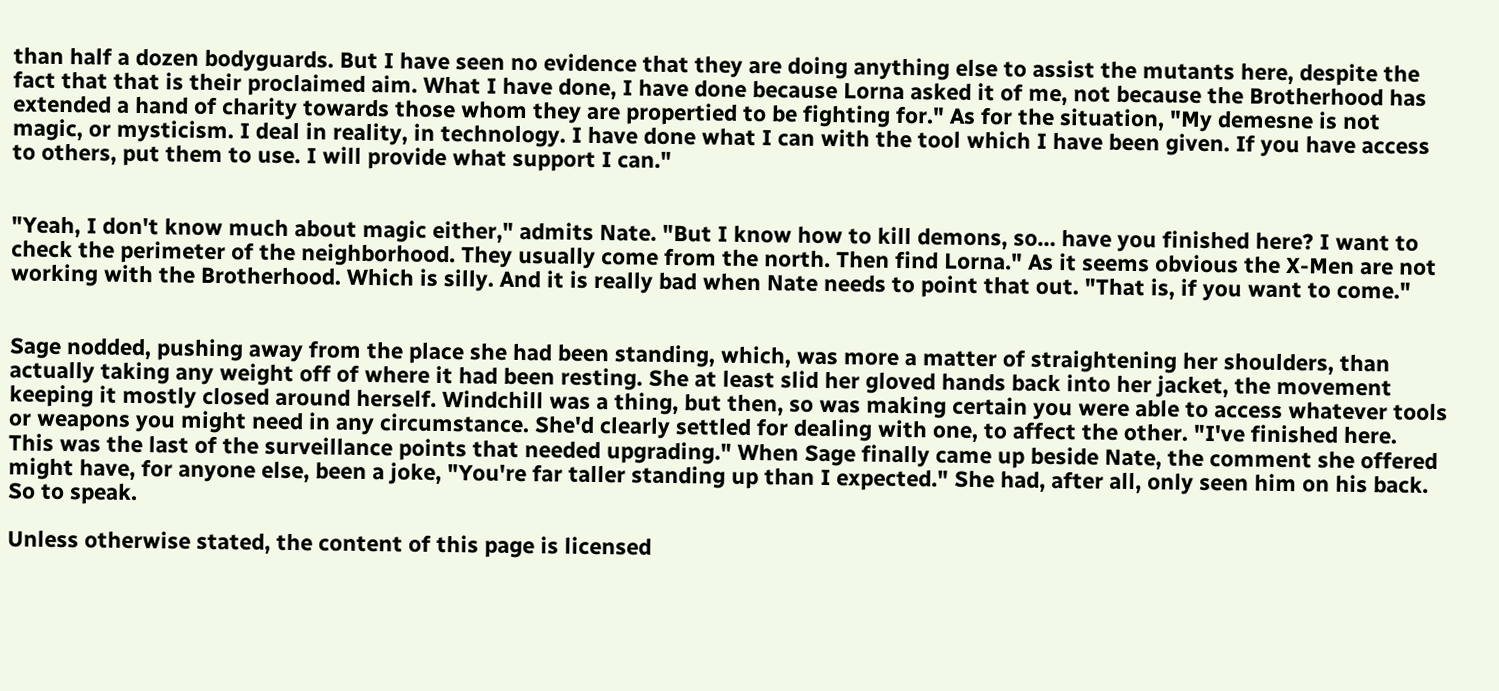than half a dozen bodyguards. But I have seen no evidence that they are doing anything else to assist the mutants here, despite the fact that that is their proclaimed aim. What I have done, I have done because Lorna asked it of me, not because the Brotherhood has extended a hand of charity towards those whom they are propertied to be fighting for." As for the situation, "My demesne is not magic, or mysticism. I deal in reality, in technology. I have done what I can with the tool which I have been given. If you have access to others, put them to use. I will provide what support I can."


"Yeah, I don't know much about magic either," admits Nate. "But I know how to kill demons, so… have you finished here? I want to check the perimeter of the neighborhood. They usually come from the north. Then find Lorna." As it seems obvious the X-Men are not working with the Brotherhood. Which is silly. And it is really bad when Nate needs to point that out. "That is, if you want to come."


Sage nodded, pushing away from the place she had been standing, which, was more a matter of straightening her shoulders, than actually taking any weight off of where it had been resting. She at least slid her gloved hands back into her jacket, the movement keeping it mostly closed around herself. Windchill was a thing, but then, so was making certain you were able to access whatever tools or weapons you might need in any circumstance. She'd clearly settled for dealing with one, to affect the other. "I've finished here. This was the last of the surveillance points that needed upgrading." When Sage finally came up beside Nate, the comment she offered might have, for anyone else, been a joke, "You're far taller standing up than I expected." She had, after all, only seen him on his back. So to speak.

Unless otherwise stated, the content of this page is licensed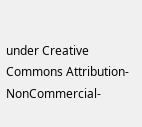under Creative Commons Attribution-NonCommercial-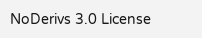NoDerivs 3.0 License